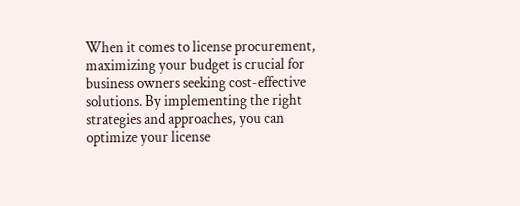When it comes to license procurement, maximizing your budget is crucial for business owners seeking cost-effective solutions. By implementing the right strategies and approaches, you can optimize your license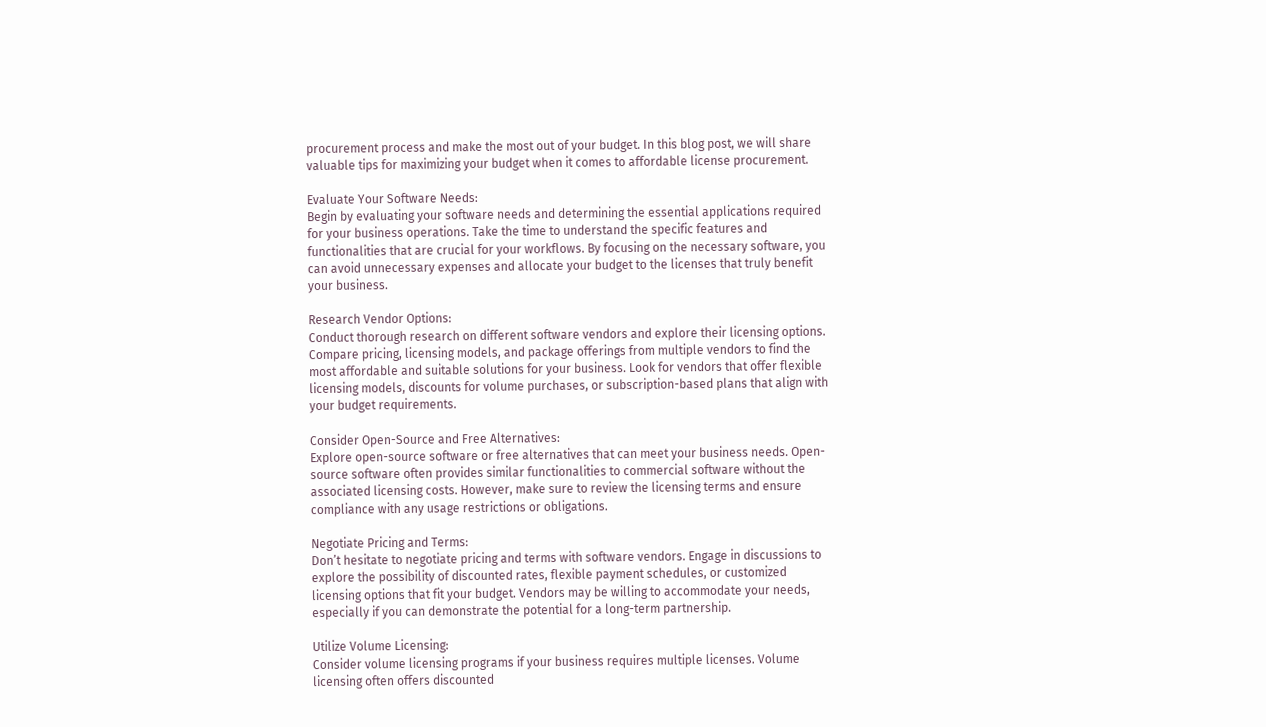procurement process and make the most out of your budget. In this blog post, we will share valuable tips for maximizing your budget when it comes to affordable license procurement.

Evaluate Your Software Needs:
Begin by evaluating your software needs and determining the essential applications required for your business operations. Take the time to understand the specific features and functionalities that are crucial for your workflows. By focusing on the necessary software, you can avoid unnecessary expenses and allocate your budget to the licenses that truly benefit your business.

Research Vendor Options:
Conduct thorough research on different software vendors and explore their licensing options. Compare pricing, licensing models, and package offerings from multiple vendors to find the most affordable and suitable solutions for your business. Look for vendors that offer flexible licensing models, discounts for volume purchases, or subscription-based plans that align with your budget requirements.

Consider Open-Source and Free Alternatives:
Explore open-source software or free alternatives that can meet your business needs. Open-source software often provides similar functionalities to commercial software without the associated licensing costs. However, make sure to review the licensing terms and ensure compliance with any usage restrictions or obligations.

Negotiate Pricing and Terms:
Don’t hesitate to negotiate pricing and terms with software vendors. Engage in discussions to explore the possibility of discounted rates, flexible payment schedules, or customized licensing options that fit your budget. Vendors may be willing to accommodate your needs, especially if you can demonstrate the potential for a long-term partnership.

Utilize Volume Licensing:
Consider volume licensing programs if your business requires multiple licenses. Volume licensing often offers discounted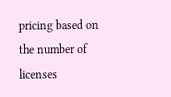pricing based on the number of licenses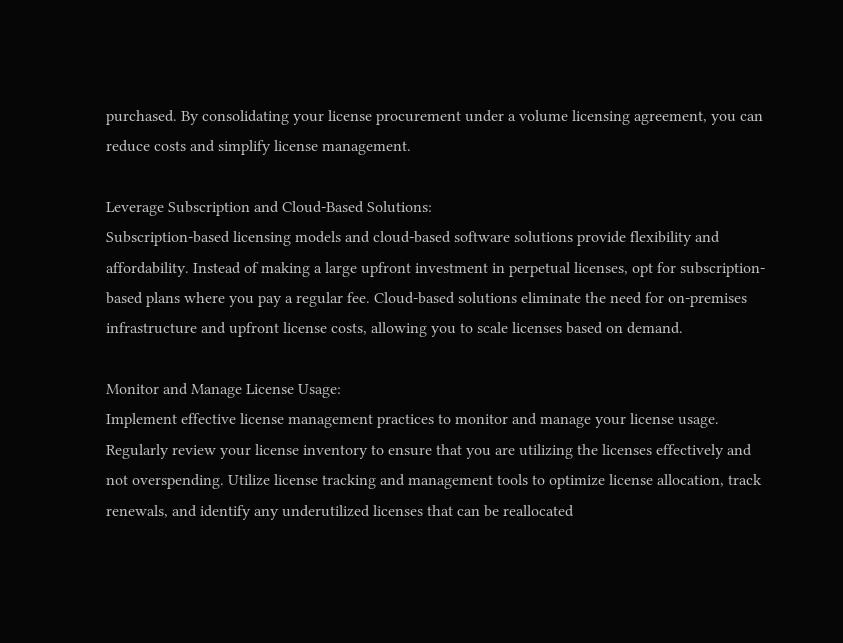purchased. By consolidating your license procurement under a volume licensing agreement, you can reduce costs and simplify license management.

Leverage Subscription and Cloud-Based Solutions:
Subscription-based licensing models and cloud-based software solutions provide flexibility and affordability. Instead of making a large upfront investment in perpetual licenses, opt for subscription-based plans where you pay a regular fee. Cloud-based solutions eliminate the need for on-premises infrastructure and upfront license costs, allowing you to scale licenses based on demand.

Monitor and Manage License Usage:
Implement effective license management practices to monitor and manage your license usage. Regularly review your license inventory to ensure that you are utilizing the licenses effectively and not overspending. Utilize license tracking and management tools to optimize license allocation, track renewals, and identify any underutilized licenses that can be reallocated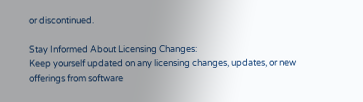or discontinued.

Stay Informed About Licensing Changes:
Keep yourself updated on any licensing changes, updates, or new offerings from software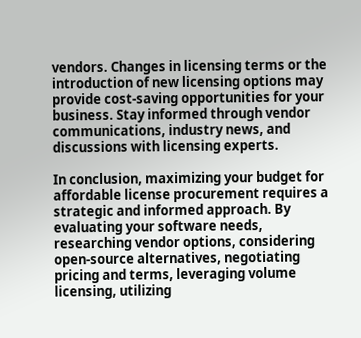vendors. Changes in licensing terms or the introduction of new licensing options may provide cost-saving opportunities for your business. Stay informed through vendor communications, industry news, and discussions with licensing experts.

In conclusion, maximizing your budget for affordable license procurement requires a strategic and informed approach. By evaluating your software needs, researching vendor options, considering open-source alternatives, negotiating pricing and terms, leveraging volume licensing, utilizing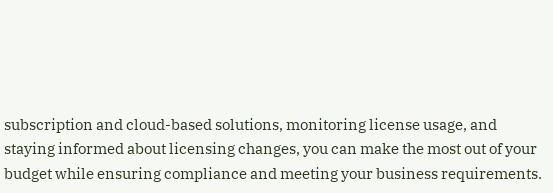subscription and cloud-based solutions, monitoring license usage, and staying informed about licensing changes, you can make the most out of your budget while ensuring compliance and meeting your business requirements.